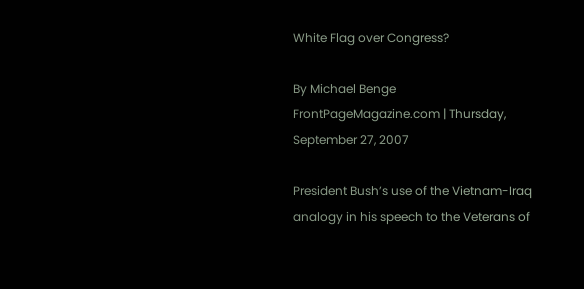White Flag over Congress?

By Michael Benge
FrontPageMagazine.com | Thursday, September 27, 2007

President Bush’s use of the Vietnam-Iraq analogy in his speech to the Veterans of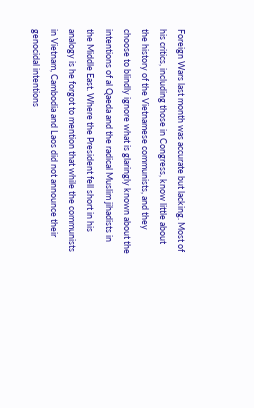Foreign Wars last month was accurate but lacking. Most of his critics, including those in Congress, know little about the history of the Vietnamese communists, and they choose to blindly ignore what is glaringly known about the intentions of al Qaeda and the radical Muslim jihadists in the Middle East. Where the President fell short in his analogy is he forgot to mention that while the communists in Vietnam, Cambodia and Laos did not announce their genocidal intentions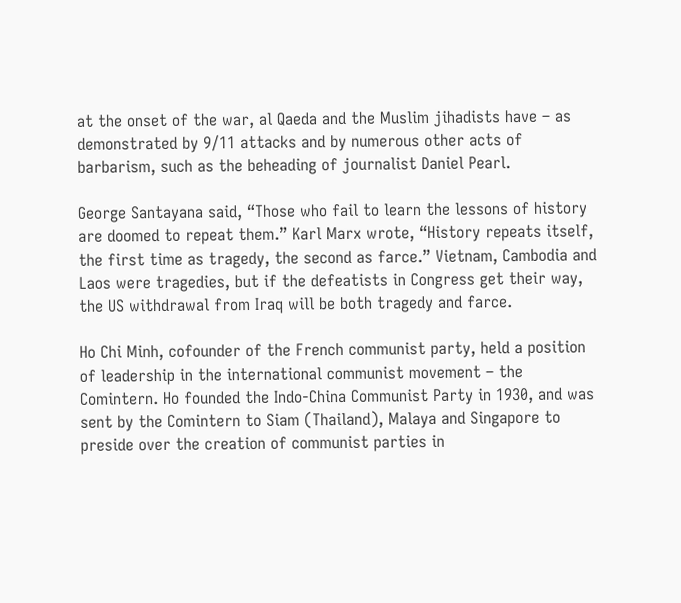at the onset of the war, al Qaeda and the Muslim jihadists have – as demonstrated by 9/11 attacks and by numerous other acts of barbarism, such as the beheading of journalist Daniel Pearl.

George Santayana said, “Those who fail to learn the lessons of history are doomed to repeat them.” Karl Marx wrote, “History repeats itself, the first time as tragedy, the second as farce.” Vietnam, Cambodia and Laos were tragedies, but if the defeatists in Congress get their way, the US withdrawal from Iraq will be both tragedy and farce.

Ho Chi Minh, cofounder of the French communist party, held a position of leadership in the international communist movement – the Comintern. Ho founded the Indo-China Communist Party in 1930, and was sent by the Comintern to Siam (Thailand), Malaya and Singapore to preside over the creation of communist parties in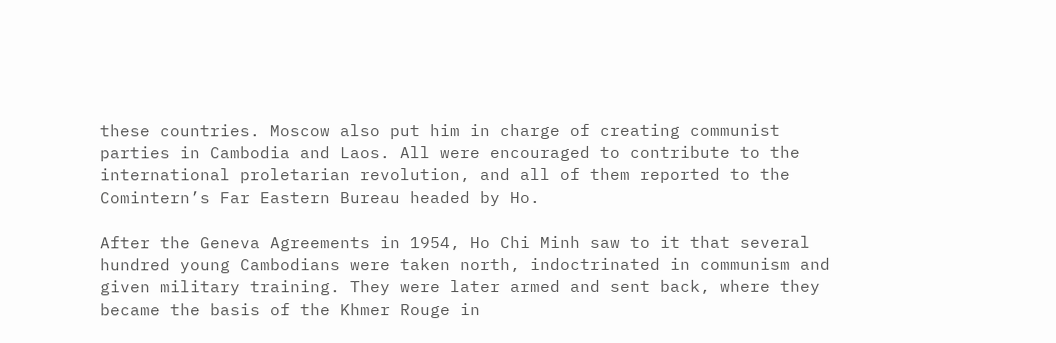these countries. Moscow also put him in charge of creating communist parties in Cambodia and Laos. All were encouraged to contribute to the international proletarian revolution, and all of them reported to the Comintern’s Far Eastern Bureau headed by Ho.

After the Geneva Agreements in 1954, Ho Chi Minh saw to it that several hundred young Cambodians were taken north, indoctrinated in communism and given military training. They were later armed and sent back, where they became the basis of the Khmer Rouge in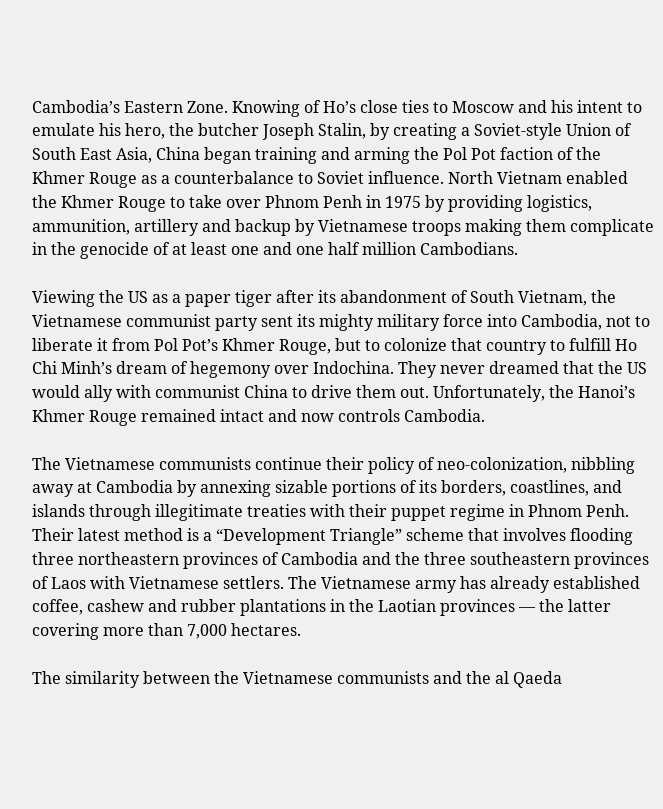Cambodia’s Eastern Zone. Knowing of Ho’s close ties to Moscow and his intent to emulate his hero, the butcher Joseph Stalin, by creating a Soviet-style Union of South East Asia, China began training and arming the Pol Pot faction of the Khmer Rouge as a counterbalance to Soviet influence. North Vietnam enabled the Khmer Rouge to take over Phnom Penh in 1975 by providing logistics, ammunition, artillery and backup by Vietnamese troops making them complicate in the genocide of at least one and one half million Cambodians.

Viewing the US as a paper tiger after its abandonment of South Vietnam, the Vietnamese communist party sent its mighty military force into Cambodia, not to liberate it from Pol Pot’s Khmer Rouge, but to colonize that country to fulfill Ho Chi Minh’s dream of hegemony over Indochina. They never dreamed that the US would ally with communist China to drive them out. Unfortunately, the Hanoi’s Khmer Rouge remained intact and now controls Cambodia.

The Vietnamese communists continue their policy of neo-colonization, nibbling away at Cambodia by annexing sizable portions of its borders, coastlines, and islands through illegitimate treaties with their puppet regime in Phnom Penh. Their latest method is a “Development Triangle” scheme that involves flooding three northeastern provinces of Cambodia and the three southeastern provinces of Laos with Vietnamese settlers. The Vietnamese army has already established coffee, cashew and rubber plantations in the Laotian provinces — the latter covering more than 7,000 hectares.

The similarity between the Vietnamese communists and the al Qaeda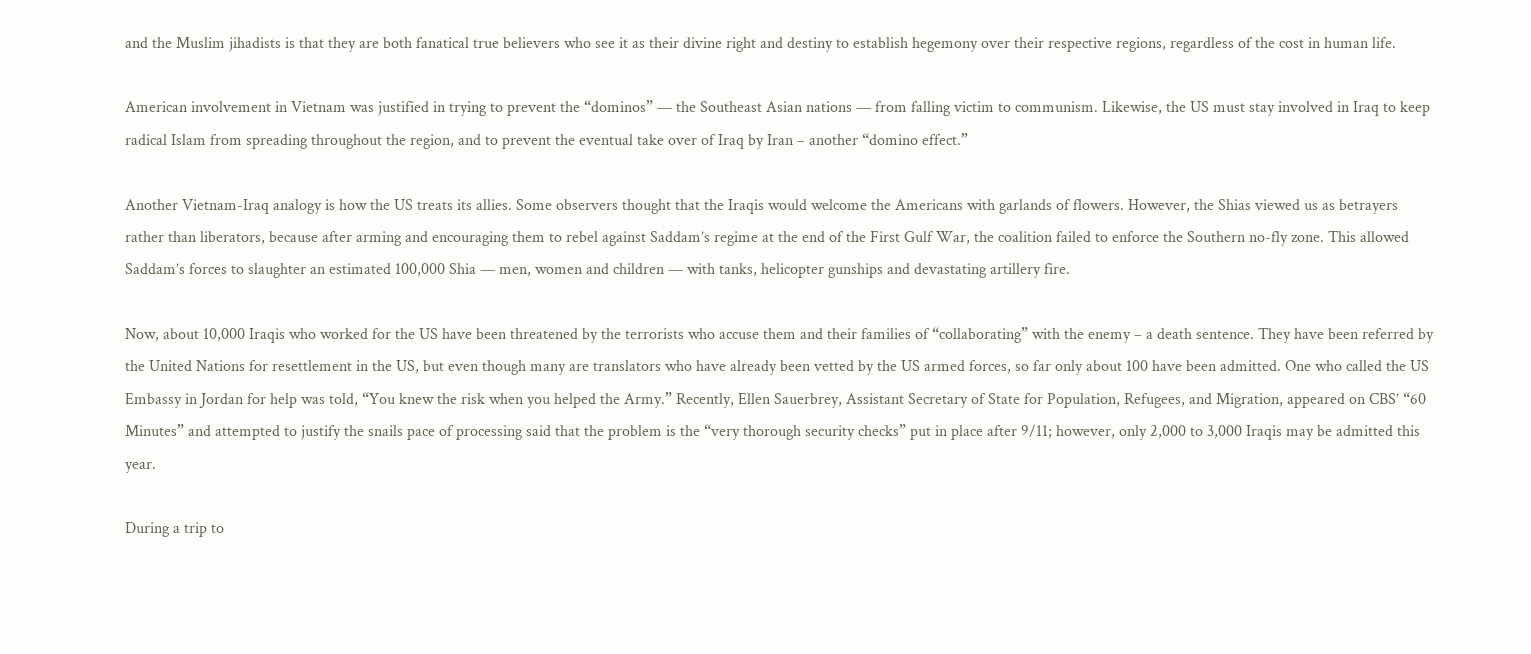and the Muslim jihadists is that they are both fanatical true believers who see it as their divine right and destiny to establish hegemony over their respective regions, regardless of the cost in human life.

American involvement in Vietnam was justified in trying to prevent the “dominos” — the Southeast Asian nations — from falling victim to communism. Likewise, the US must stay involved in Iraq to keep radical Islam from spreading throughout the region, and to prevent the eventual take over of Iraq by Iran – another “domino effect.”

Another Vietnam-Iraq analogy is how the US treats its allies. Some observers thought that the Iraqis would welcome the Americans with garlands of flowers. However, the Shias viewed us as betrayers rather than liberators, because after arming and encouraging them to rebel against Saddam’s regime at the end of the First Gulf War, the coalition failed to enforce the Southern no-fly zone. This allowed Saddam’s forces to slaughter an estimated 100,000 Shia — men, women and children — with tanks, helicopter gunships and devastating artillery fire.

Now, about 10,000 Iraqis who worked for the US have been threatened by the terrorists who accuse them and their families of “collaborating” with the enemy – a death sentence. They have been referred by the United Nations for resettlement in the US, but even though many are translators who have already been vetted by the US armed forces, so far only about 100 have been admitted. One who called the US Embassy in Jordan for help was told, “You knew the risk when you helped the Army.” Recently, Ellen Sauerbrey, Assistant Secretary of State for Population, Refugees, and Migration, appeared on CBS’ “60 Minutes” and attempted to justify the snails pace of processing said that the problem is the “very thorough security checks” put in place after 9/11; however, only 2,000 to 3,000 Iraqis may be admitted this year.

During a trip to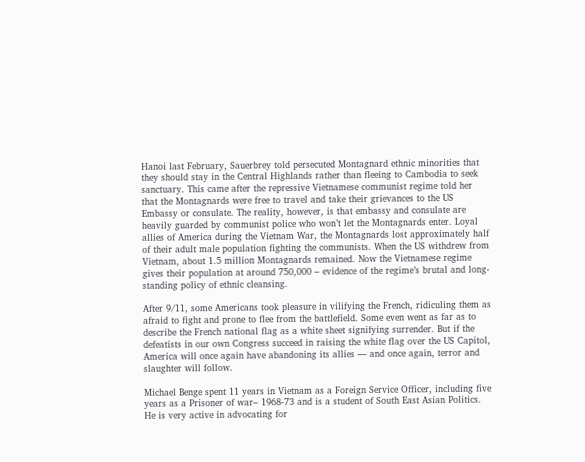Hanoi last February, Sauerbrey told persecuted Montagnard ethnic minorities that they should stay in the Central Highlands rather than fleeing to Cambodia to seek sanctuary. This came after the repressive Vietnamese communist regime told her that the Montagnards were free to travel and take their grievances to the US Embassy or consulate. The reality, however, is that embassy and consulate are heavily guarded by communist police who won’t let the Montagnards enter. Loyal allies of America during the Vietnam War, the Montagnards lost approximately half of their adult male population fighting the communists. When the US withdrew from Vietnam, about 1.5 million Montagnards remained. Now the Vietnamese regime gives their population at around 750,000 – evidence of the regime’s brutal and long-standing policy of ethnic cleansing.

After 9/11, some Americans took pleasure in vilifying the French, ridiculing them as afraid to fight and prone to flee from the battlefield. Some even went as far as to describe the French national flag as a white sheet signifying surrender. But if the defeatists in our own Congress succeed in raising the white flag over the US Capitol, America will once again have abandoning its allies — and once again, terror and slaughter will follow.

Michael Benge spent 11 years in Vietnam as a Foreign Service Officer, including five years as a Prisoner of war– 1968-73 and is a student of South East Asian Politics. He is very active in advocating for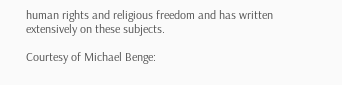human rights and religious freedom and has written extensively on these subjects.

Courtesy of Michael Benge: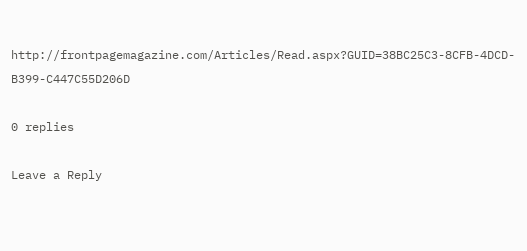http://frontpagemagazine.com/Articles/Read.aspx?GUID=38BC25C3-8CFB-4DCD-B399-C447C55D206D

0 replies

Leave a Reply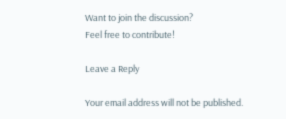Want to join the discussion?
Feel free to contribute!

Leave a Reply

Your email address will not be published.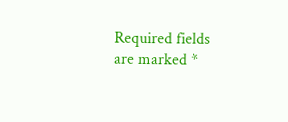Required fields are marked *